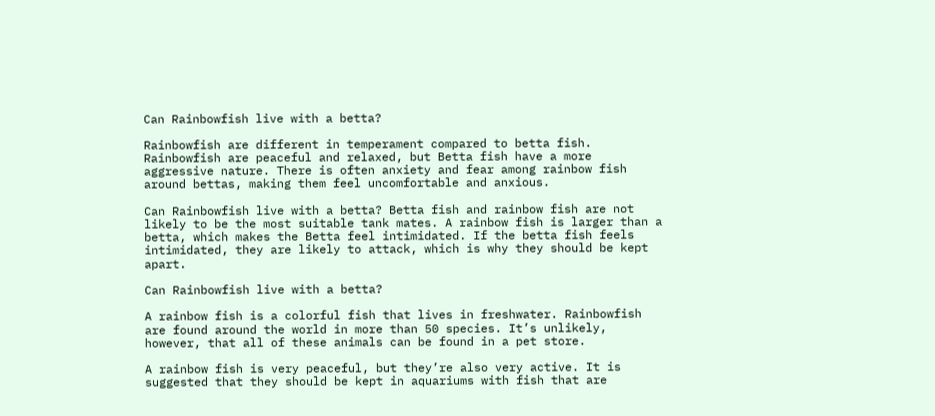Can Rainbowfish live with a betta?

Rainbowfish are different in temperament compared to betta fish. Rainbowfish are peaceful and relaxed, but Betta fish have a more aggressive nature. There is often anxiety and fear among rainbow fish around bettas, making them feel uncomfortable and anxious.

Can Rainbowfish live with a betta? Betta fish and rainbow fish are not likely to be the most suitable tank mates. A rainbow fish is larger than a betta, which makes the Betta feel intimidated. If the betta fish feels intimidated, they are likely to attack, which is why they should be kept apart.

Can Rainbowfish live with a betta?

A rainbow fish is a colorful fish that lives in freshwater. Rainbowfish are found around the world in more than 50 species. It’s unlikely, however, that all of these animals can be found in a pet store.

A rainbow fish is very peaceful, but they’re also very active. It is suggested that they should be kept in aquariums with fish that are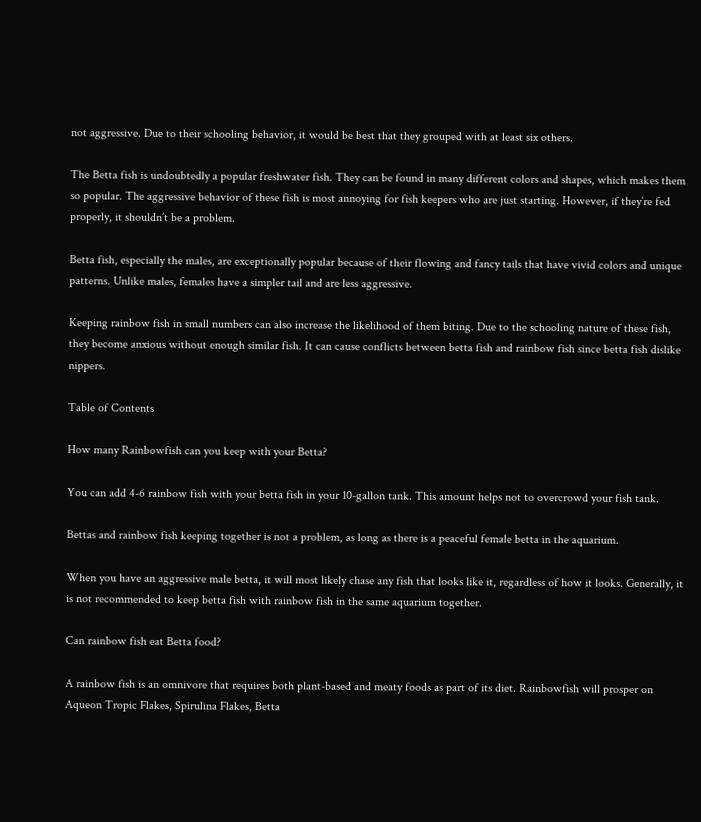not aggressive. Due to their schooling behavior, it would be best that they grouped with at least six others.

The Betta fish is undoubtedly a popular freshwater fish. They can be found in many different colors and shapes, which makes them so popular. The aggressive behavior of these fish is most annoying for fish keepers who are just starting. However, if they’re fed properly, it shouldn’t be a problem.

Betta fish, especially the males, are exceptionally popular because of their flowing and fancy tails that have vivid colors and unique patterns. Unlike males, females have a simpler tail and are less aggressive.

Keeping rainbow fish in small numbers can also increase the likelihood of them biting. Due to the schooling nature of these fish, they become anxious without enough similar fish. It can cause conflicts between betta fish and rainbow fish since betta fish dislike nippers.

Table of Contents

How many Rainbowfish can you keep with your Betta?

You can add 4-6 rainbow fish with your betta fish in your 10-gallon tank. This amount helps not to overcrowd your fish tank.

Bettas and rainbow fish keeping together is not a problem, as long as there is a peaceful female betta in the aquarium.

When you have an aggressive male betta, it will most likely chase any fish that looks like it, regardless of how it looks. Generally, it is not recommended to keep betta fish with rainbow fish in the same aquarium together.

Can rainbow fish eat Betta food?

A rainbow fish is an omnivore that requires both plant-based and meaty foods as part of its diet. Rainbowfish will prosper on Aqueon Tropic Flakes, Spirulina Flakes, Betta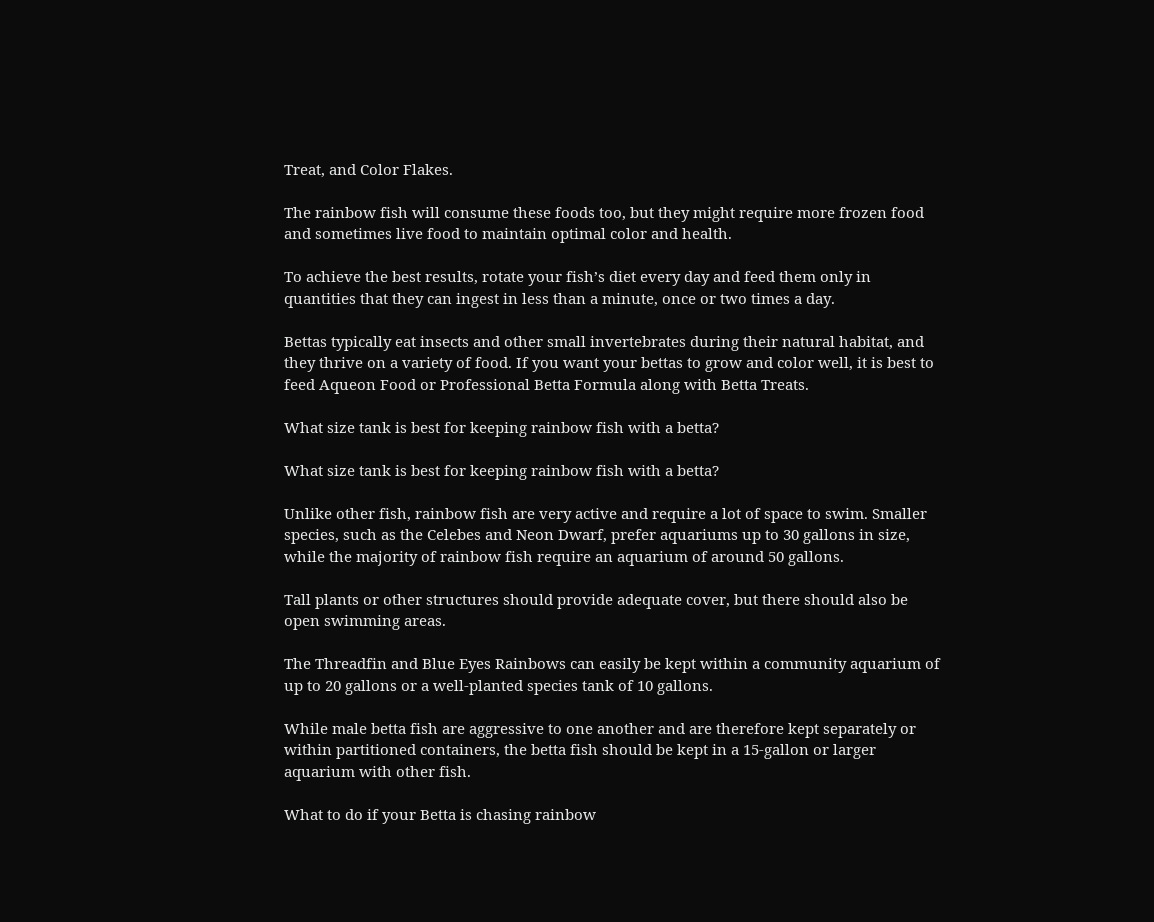Treat, and Color Flakes.

The rainbow fish will consume these foods too, but they might require more frozen food and sometimes live food to maintain optimal color and health.

To achieve the best results, rotate your fish’s diet every day and feed them only in quantities that they can ingest in less than a minute, once or two times a day.

Bettas typically eat insects and other small invertebrates during their natural habitat, and they thrive on a variety of food. If you want your bettas to grow and color well, it is best to feed Aqueon Food or Professional Betta Formula along with Betta Treats.

What size tank is best for keeping rainbow fish with a betta?

What size tank is best for keeping rainbow fish with a betta?

Unlike other fish, rainbow fish are very active and require a lot of space to swim. Smaller species, such as the Celebes and Neon Dwarf, prefer aquariums up to 30 gallons in size, while the majority of rainbow fish require an aquarium of around 50 gallons.

Tall plants or other structures should provide adequate cover, but there should also be open swimming areas.

The Threadfin and Blue Eyes Rainbows can easily be kept within a community aquarium of up to 20 gallons or a well-planted species tank of 10 gallons.

While male betta fish are aggressive to one another and are therefore kept separately or within partitioned containers, the betta fish should be kept in a 15-gallon or larger aquarium with other fish.

What to do if your Betta is chasing rainbow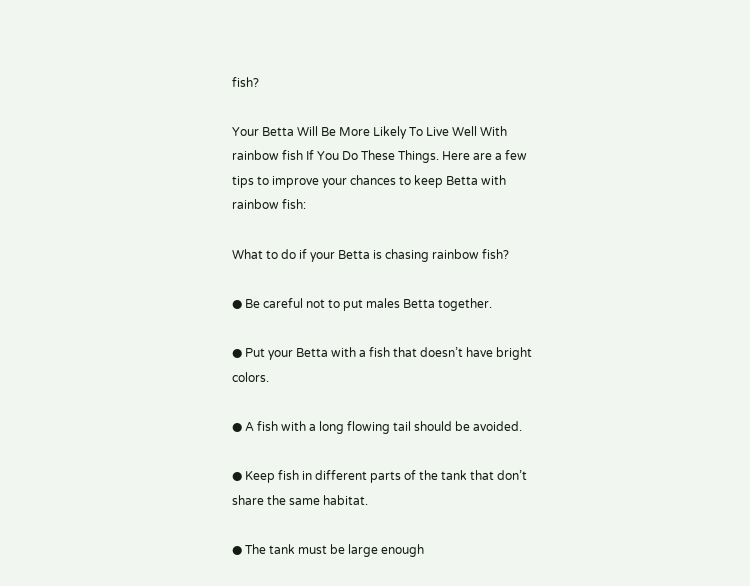fish?

Your Betta Will Be More Likely To Live Well With rainbow fish If You Do These Things. Here are a few tips to improve your chances to keep Betta with rainbow fish:

What to do if your Betta is chasing rainbow fish?

● Be careful not to put males Betta together.

● Put your Betta with a fish that doesn’t have bright colors.

● A fish with a long flowing tail should be avoided.

● Keep fish in different parts of the tank that don’t share the same habitat.

● The tank must be large enough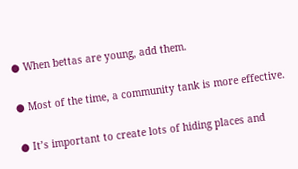● When bettas are young, add them.

● Most of the time, a community tank is more effective.

● It’s important to create lots of hiding places and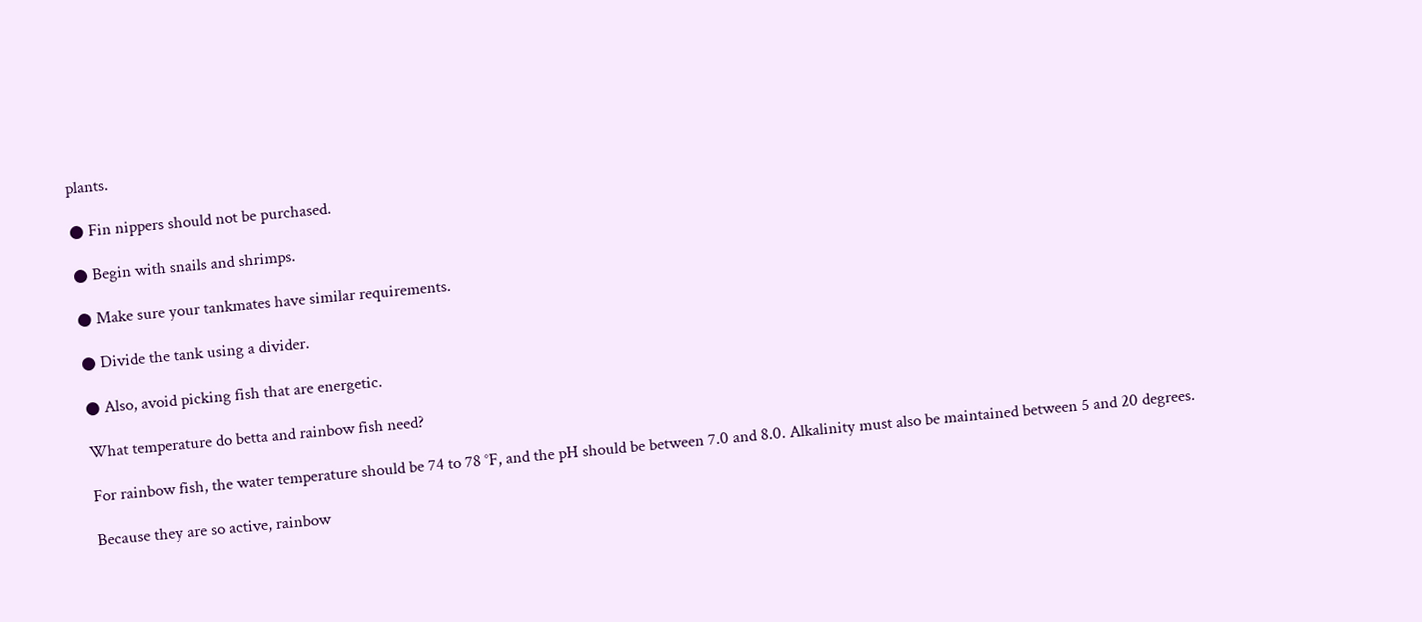plants.

● Fin nippers should not be purchased.

● Begin with snails and shrimps.

● Make sure your tankmates have similar requirements.

● Divide the tank using a divider.

● Also, avoid picking fish that are energetic.

What temperature do betta and rainbow fish need?

For rainbow fish, the water temperature should be 74 to 78 °F, and the pH should be between 7.0 and 8.0. Alkalinity must also be maintained between 5 and 20 degrees.

Because they are so active, rainbow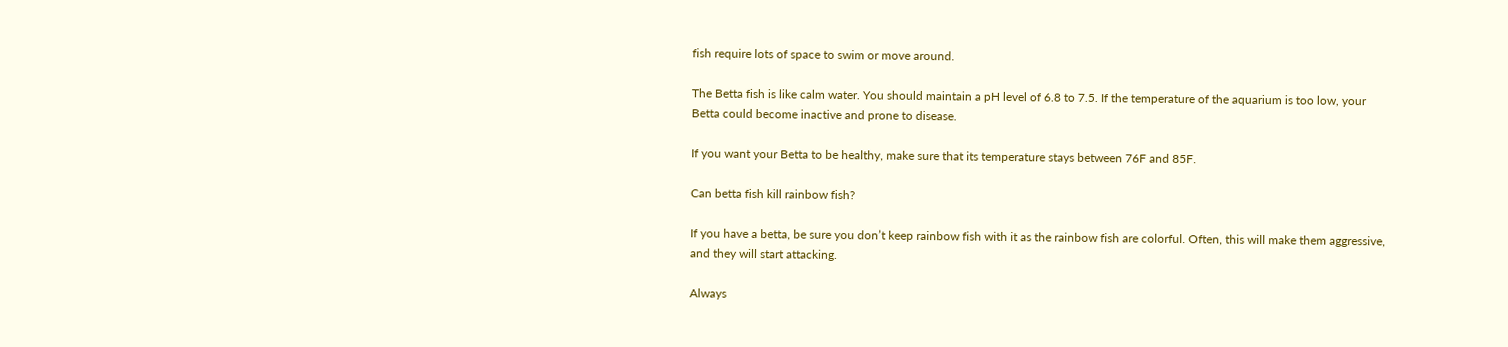fish require lots of space to swim or move around.

The Betta fish is like calm water. You should maintain a pH level of 6.8 to 7.5. If the temperature of the aquarium is too low, your Betta could become inactive and prone to disease.

If you want your Betta to be healthy, make sure that its temperature stays between 76F and 85F.

Can betta fish kill rainbow fish?

If you have a betta, be sure you don’t keep rainbow fish with it as the rainbow fish are colorful. Often, this will make them aggressive, and they will start attacking.

Always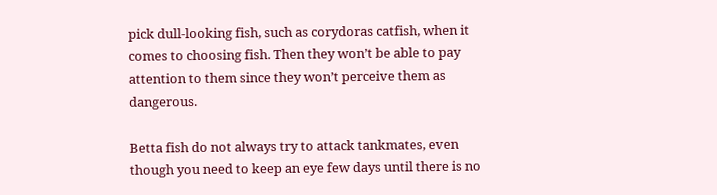pick dull-looking fish, such as corydoras catfish, when it comes to choosing fish. Then they won’t be able to pay attention to them since they won’t perceive them as dangerous.

Betta fish do not always try to attack tankmates, even though you need to keep an eye few days until there is no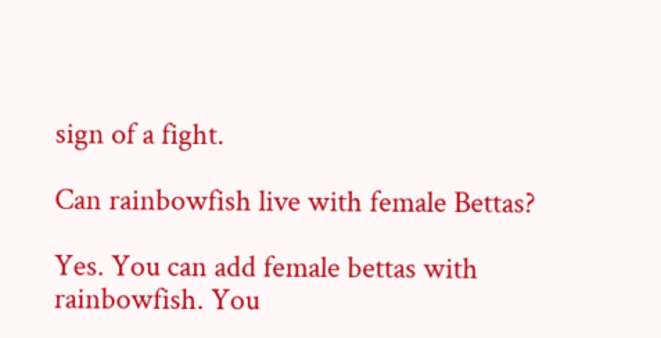sign of a fight.

Can rainbowfish live with female Bettas?

Yes. You can add female bettas with rainbowfish. You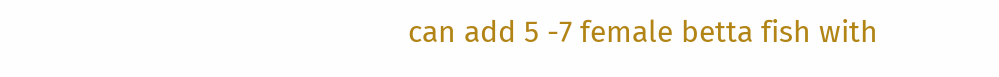can add 5 -7 female betta fish with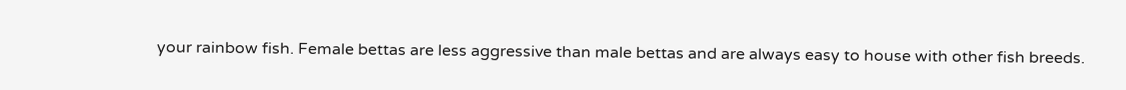your rainbow fish. Female bettas are less aggressive than male bettas and are always easy to house with other fish breeds.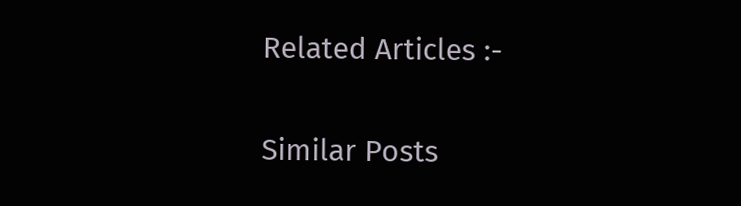Related Articles :-

Similar Posts